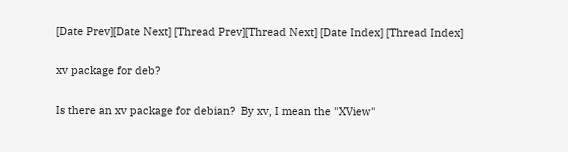[Date Prev][Date Next] [Thread Prev][Thread Next] [Date Index] [Thread Index]

xv package for deb?

Is there an xv package for debian?  By xv, I mean the "XView"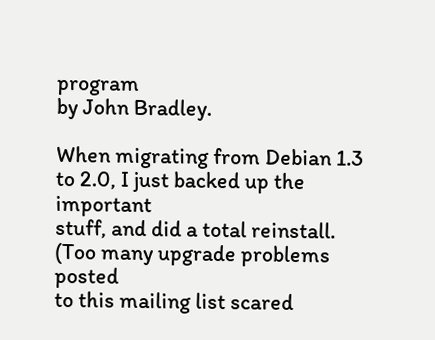program
by John Bradley.

When migrating from Debian 1.3 to 2.0, I just backed up the important
stuff, and did a total reinstall.  (Too many upgrade problems posted
to this mailing list scared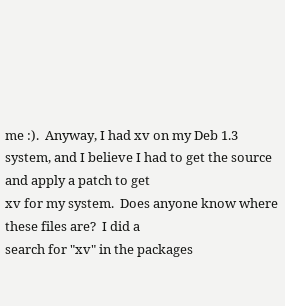me :).  Anyway, I had xv on my Deb 1.3
system, and I believe I had to get the source and apply a patch to get
xv for my system.  Does anyone know where these files are?  I did a
search for "xv" in the packages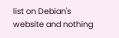list on Debian's website and nothing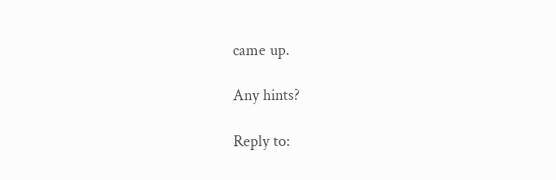came up.

Any hints?

Reply to: